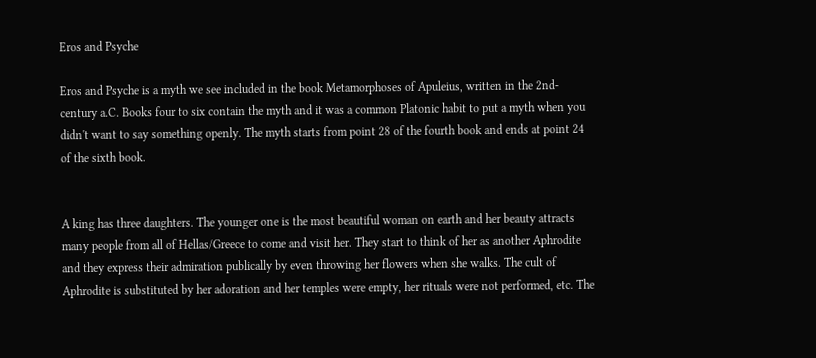Eros and Psyche

Eros and Psyche is a myth we see included in the book Metamorphoses of Apuleius, written in the 2nd-century a.C. Books four to six contain the myth and it was a common Platonic habit to put a myth when you didn't want to say something openly. The myth starts from point 28 of the fourth book and ends at point 24 of the sixth book.


A king has three daughters. The younger one is the most beautiful woman on earth and her beauty attracts many people from all of Hellas/Greece to come and visit her. They start to think of her as another Aphrodite and they express their admiration publically by even throwing her flowers when she walks. The cult of Aphrodite is substituted by her adoration and her temples were empty, her rituals were not performed, etc. The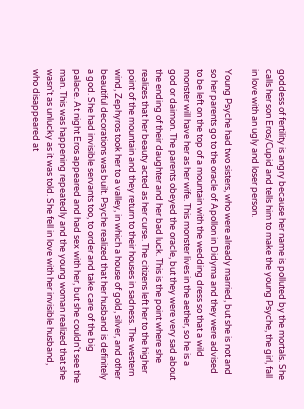goddess of fertility is angry because her name is polluted by the mortals. She calls her son Eros/Cupid and tells him to make the young Psyche, the girl, fall in love with an ugly and loser person.

Young Psyche had two sisters, who were already married, but she is not and so her parents go to the oracle of Apollon in Didyma and they were advised to be left on the top of a mountain with the wedding dress so that a wild monster will have her as her wife. This monster lives in the aether, so he is a god or daimon. The parents obeyed the oracle, but they were very sad about the ending of their daughter and her bad luck. This is the point where she realizes that her beauty acted as her curse. The citizens left her to the higher point of the mountain and they return to their houses in sadness. The western wind, Zephyros took her to a valley, in which a house of gold, silver, and other beautiful decorations was built. Psyche realized that her husband is definitely a god. She had invisible servants too, to order and take care of the big palace. At night Eros appeared and had sex with her, but she couldn't see the man. This was happening repeatedly and the young woman realized that she wasn't as unlucky as it was told. She fell in love with her invisible husband, who disappeared at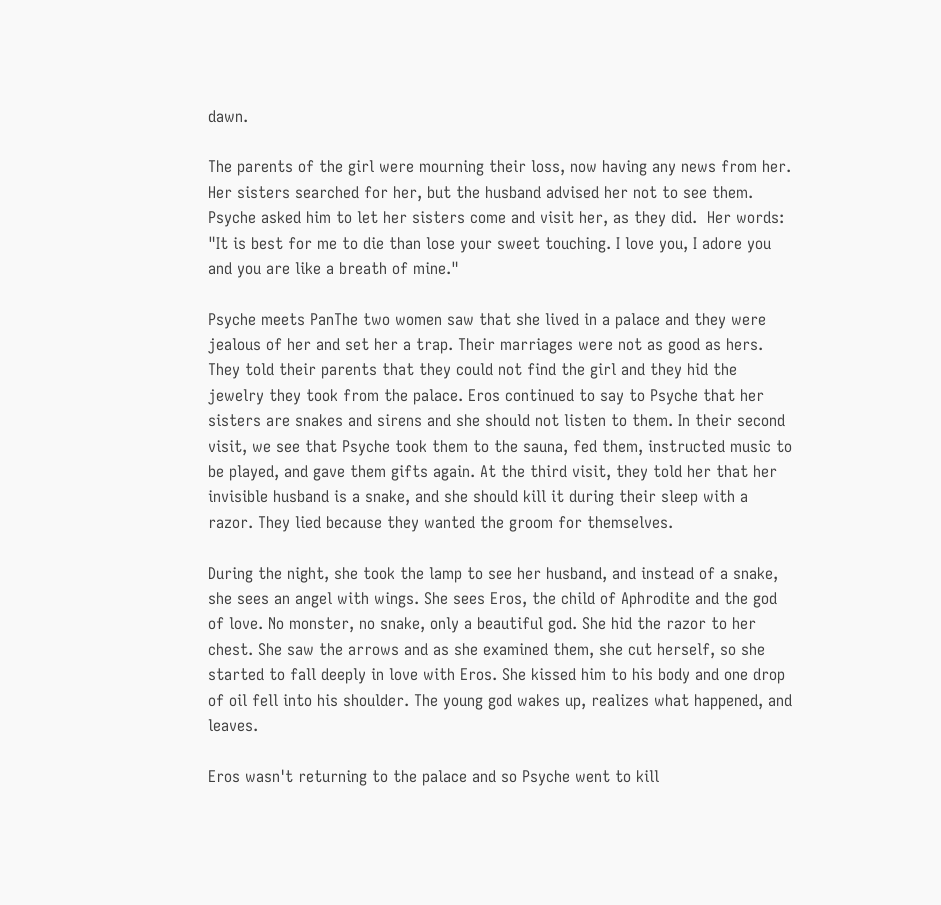dawn.

The parents of the girl were mourning their loss, now having any news from her. Her sisters searched for her, but the husband advised her not to see them. Psyche asked him to let her sisters come and visit her, as they did.  Her words: "It is best for me to die than lose your sweet touching. I love you, I adore you and you are like a breath of mine."

Psyche meets PanThe two women saw that she lived in a palace and they were jealous of her and set her a trap. Their marriages were not as good as hers. They told their parents that they could not find the girl and they hid the jewelry they took from the palace. Eros continued to say to Psyche that her sisters are snakes and sirens and she should not listen to them. In their second visit, we see that Psyche took them to the sauna, fed them, instructed music to be played, and gave them gifts again. At the third visit, they told her that her invisible husband is a snake, and she should kill it during their sleep with a razor. They lied because they wanted the groom for themselves.

During the night, she took the lamp to see her husband, and instead of a snake, she sees an angel with wings. She sees Eros, the child of Aphrodite and the god of love. No monster, no snake, only a beautiful god. She hid the razor to her chest. She saw the arrows and as she examined them, she cut herself, so she started to fall deeply in love with Eros. She kissed him to his body and one drop of oil fell into his shoulder. The young god wakes up, realizes what happened, and leaves.

Eros wasn't returning to the palace and so Psyche went to kill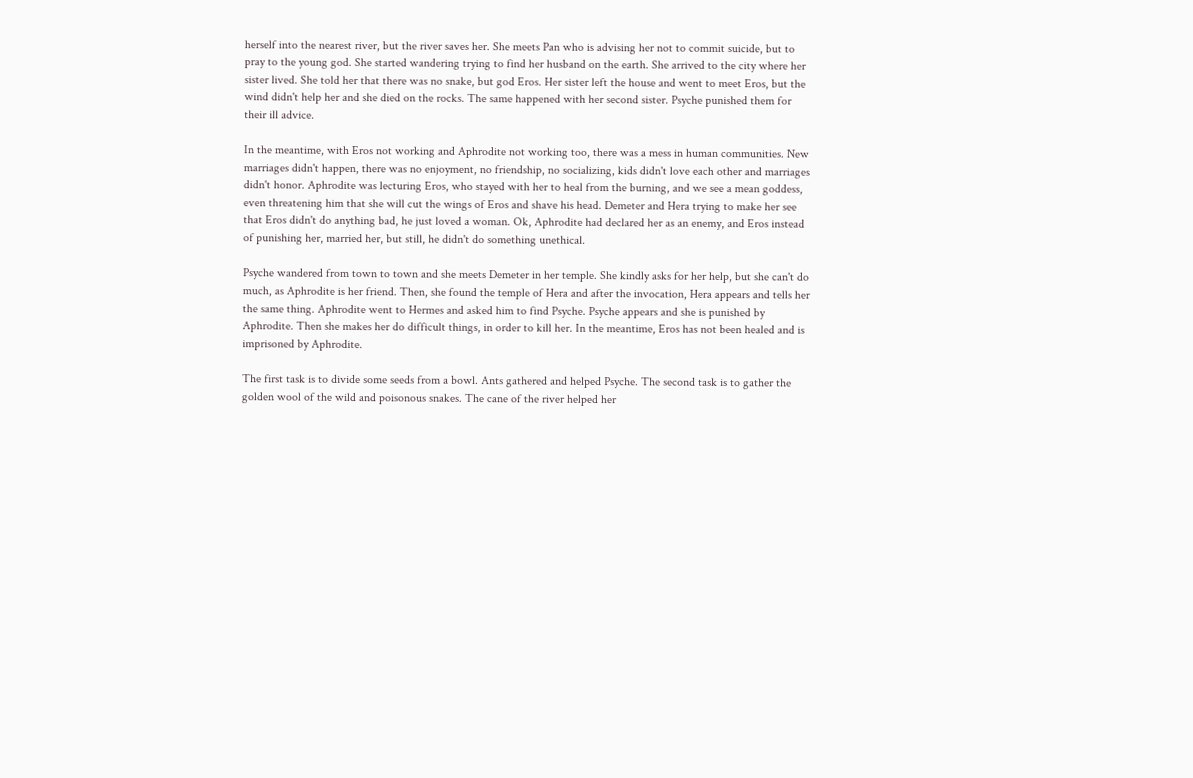herself into the nearest river, but the river saves her. She meets Pan who is advising her not to commit suicide, but to pray to the young god. She started wandering trying to find her husband on the earth. She arrived to the city where her sister lived. She told her that there was no snake, but god Eros. Her sister left the house and went to meet Eros, but the wind didn't help her and she died on the rocks. The same happened with her second sister. Psyche punished them for their ill advice.

In the meantime, with Eros not working and Aphrodite not working too, there was a mess in human communities. New marriages didn't happen, there was no enjoyment, no friendship, no socializing, kids didn't love each other and marriages didn't honor. Aphrodite was lecturing Eros, who stayed with her to heal from the burning, and we see a mean goddess, even threatening him that she will cut the wings of Eros and shave his head. Demeter and Hera trying to make her see that Eros didn't do anything bad, he just loved a woman. Ok, Aphrodite had declared her as an enemy, and Eros instead of punishing her, married her, but still, he didn't do something unethical.

Psyche wandered from town to town and she meets Demeter in her temple. She kindly asks for her help, but she can't do much, as Aphrodite is her friend. Then, she found the temple of Hera and after the invocation, Hera appears and tells her the same thing. Aphrodite went to Hermes and asked him to find Psyche. Psyche appears and she is punished by Aphrodite. Then she makes her do difficult things, in order to kill her. In the meantime, Eros has not been healed and is imprisoned by Aphrodite.

The first task is to divide some seeds from a bowl. Ants gathered and helped Psyche. The second task is to gather the golden wool of the wild and poisonous snakes. The cane of the river helped her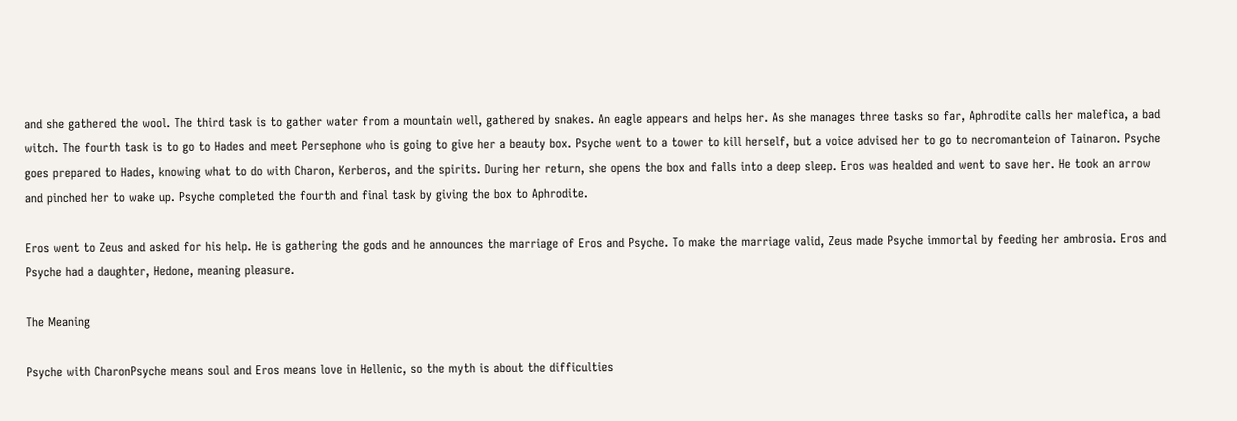and she gathered the wool. The third task is to gather water from a mountain well, gathered by snakes. An eagle appears and helps her. As she manages three tasks so far, Aphrodite calls her malefica, a bad witch. The fourth task is to go to Hades and meet Persephone who is going to give her a beauty box. Psyche went to a tower to kill herself, but a voice advised her to go to necromanteion of Tainaron. Psyche goes prepared to Hades, knowing what to do with Charon, Kerberos, and the spirits. During her return, she opens the box and falls into a deep sleep. Eros was healded and went to save her. He took an arrow and pinched her to wake up. Psyche completed the fourth and final task by giving the box to Aphrodite.

Eros went to Zeus and asked for his help. He is gathering the gods and he announces the marriage of Eros and Psyche. To make the marriage valid, Zeus made Psyche immortal by feeding her ambrosia. Eros and Psyche had a daughter, Hedone, meaning pleasure.

The Meaning

Psyche with CharonPsyche means soul and Eros means love in Hellenic, so the myth is about the difficulties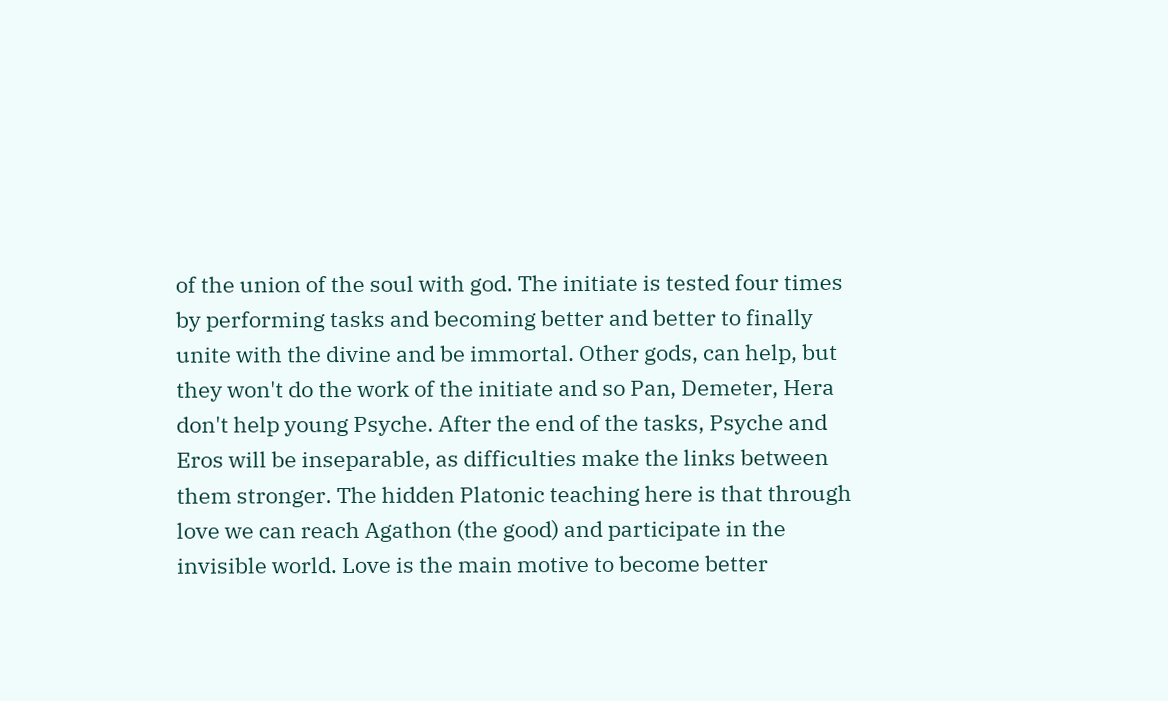of the union of the soul with god. The initiate is tested four times by performing tasks and becoming better and better to finally unite with the divine and be immortal. Other gods, can help, but they won't do the work of the initiate and so Pan, Demeter, Hera don't help young Psyche. After the end of the tasks, Psyche and Eros will be inseparable, as difficulties make the links between them stronger. The hidden Platonic teaching here is that through love we can reach Agathon (the good) and participate in the invisible world. Love is the main motive to become better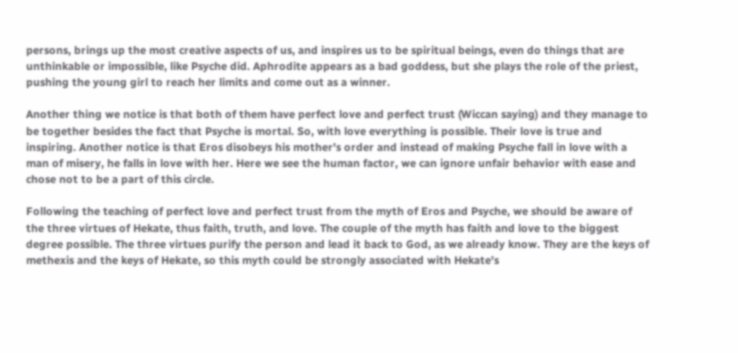persons, brings up the most creative aspects of us, and inspires us to be spiritual beings, even do things that are unthinkable or impossible, like Psyche did. Aphrodite appears as a bad goddess, but she plays the role of the priest, pushing the young girl to reach her limits and come out as a winner.

Another thing we notice is that both of them have perfect love and perfect trust (Wiccan saying) and they manage to be together besides the fact that Psyche is mortal. So, with love everything is possible. Their love is true and inspiring. Another notice is that Eros disobeys his mother's order and instead of making Psyche fall in love with a man of misery, he falls in love with her. Here we see the human factor, we can ignore unfair behavior with ease and chose not to be a part of this circle.

Following the teaching of perfect love and perfect trust from the myth of Eros and Psyche, we should be aware of the three virtues of Hekate, thus faith, truth, and love. The couple of the myth has faith and love to the biggest degree possible. The three virtues purify the person and lead it back to God, as we already know. They are the keys of methexis and the keys of Hekate, so this myth could be strongly associated with Hekate's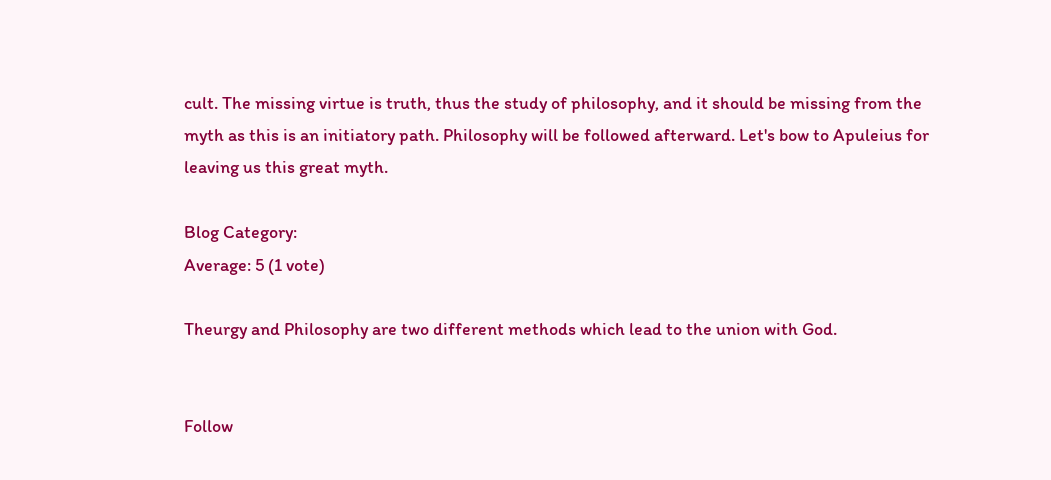cult. The missing virtue is truth, thus the study of philosophy, and it should be missing from the myth as this is an initiatory path. Philosophy will be followed afterward. Let's bow to Apuleius for leaving us this great myth.

Blog Category:
Average: 5 (1 vote)

Theurgy and Philosophy are two different methods which lead to the union with God.


Follow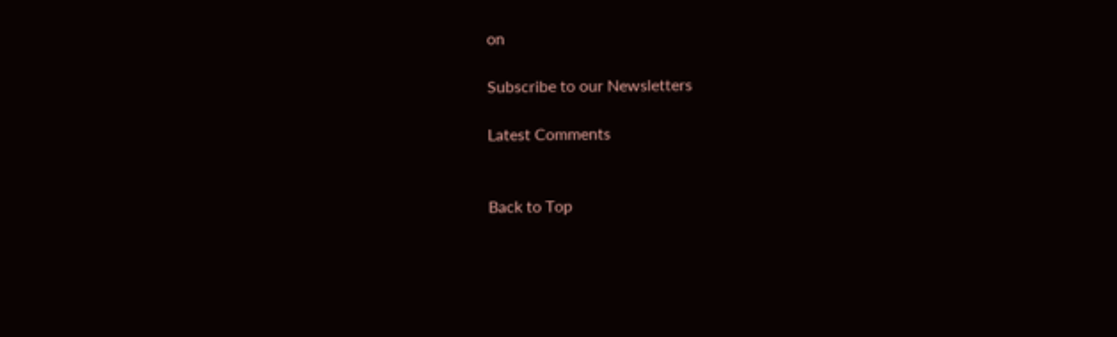on

Subscribe to our Newsletters

Latest Comments


Back to Top